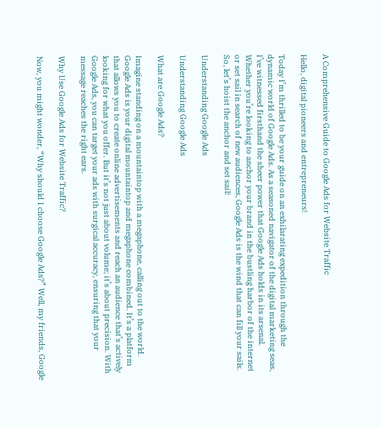A Comprehensive Guide to Google Ads for Website Traffic

Hello, digital pioneers and entrepreneurs!

Today I’m thrilled to be your guide on an exhilarating expedition through the dynamic world of Google Ads. As a seasoned navigator of the digital marketing seas, I’ve witnessed firsthand the sheer power that Google Ads holds in its arsenal. Whether you’re looking to anchor your brand in the bustling harbor of the internet or set sail in search of new audiences, Google Ads is the wind that can fill your sails. So, let’s hoist the anchor and set sail!

Understanding Google Ads

Understanding Google Ads

What are Google Ads?

Imagine standing on a mountaintop with a megaphone, calling out to the world. Google Ads is your digital mountaintop and megaphone combined. It’s a platform that allows you to create online advertisements and reach an audience that’s actively looking for what you offer. But it’s not just about volume; it’s about precision. With Google Ads, you can target your ads with surgical accuracy, ensuring that your message reaches the right ears.

Why Use Google Ads for Website Traffic?

Now, you might wonder, “Why should I choose Google Ads?” Well, my friends, Google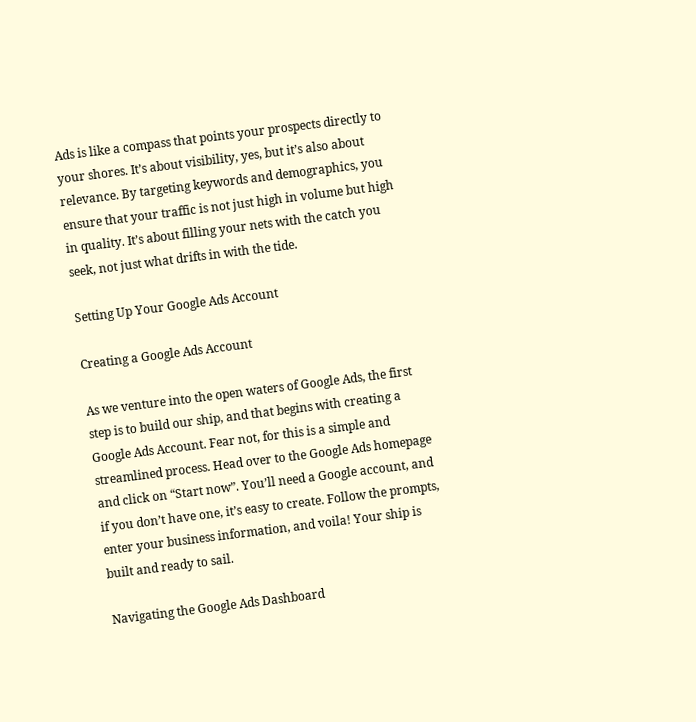Ads is like a compass that points your prospects directly to your shores. It’s about visibility, yes, but it’s also about relevance. By targeting keywords and demographics, you ensure that your traffic is not just high in volume but high in quality. It’s about filling your nets with the catch you seek, not just what drifts in with the tide.

Setting Up Your Google Ads Account

Creating a Google Ads Account

As we venture into the open waters of Google Ads, the first step is to build our ship, and that begins with creating a Google Ads Account. Fear not, for this is a simple and streamlined process. Head over to the Google Ads homepage and click on “Start now”. You’ll need a Google account, and if you don’t have one, it’s easy to create. Follow the prompts, enter your business information, and voila! Your ship is built and ready to sail.

Navigating the Google Ads Dashboard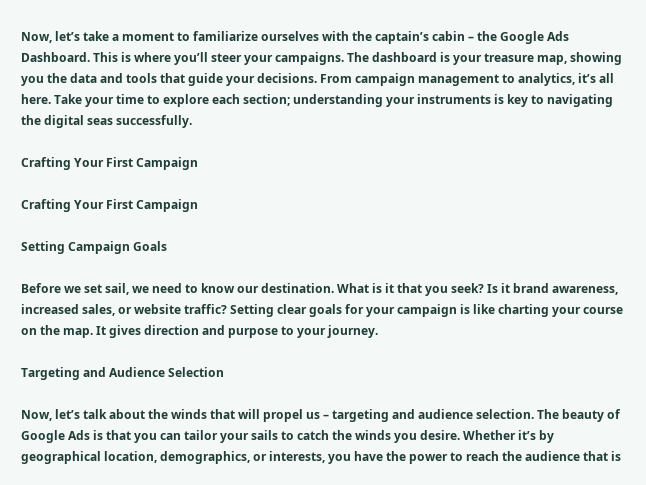Now, let’s take a moment to familiarize ourselves with the captain’s cabin – the Google Ads Dashboard. This is where you’ll steer your campaigns. The dashboard is your treasure map, showing you the data and tools that guide your decisions. From campaign management to analytics, it’s all here. Take your time to explore each section; understanding your instruments is key to navigating the digital seas successfully.

Crafting Your First Campaign

Crafting Your First Campaign

Setting Campaign Goals

Before we set sail, we need to know our destination. What is it that you seek? Is it brand awareness, increased sales, or website traffic? Setting clear goals for your campaign is like charting your course on the map. It gives direction and purpose to your journey.

Targeting and Audience Selection

Now, let’s talk about the winds that will propel us – targeting and audience selection. The beauty of Google Ads is that you can tailor your sails to catch the winds you desire. Whether it’s by geographical location, demographics, or interests, you have the power to reach the audience that is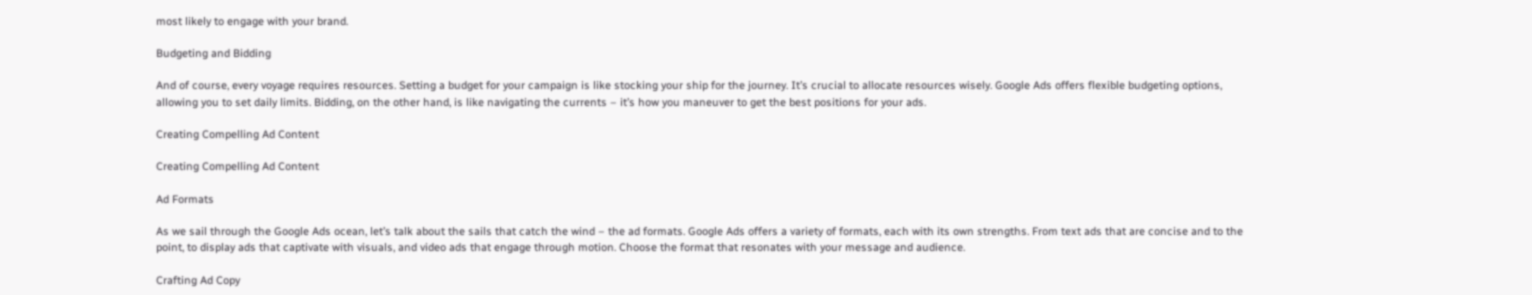most likely to engage with your brand.

Budgeting and Bidding

And of course, every voyage requires resources. Setting a budget for your campaign is like stocking your ship for the journey. It’s crucial to allocate resources wisely. Google Ads offers flexible budgeting options, allowing you to set daily limits. Bidding, on the other hand, is like navigating the currents – it’s how you maneuver to get the best positions for your ads.

Creating Compelling Ad Content

Creating Compelling Ad Content

Ad Formats

As we sail through the Google Ads ocean, let’s talk about the sails that catch the wind – the ad formats. Google Ads offers a variety of formats, each with its own strengths. From text ads that are concise and to the point, to display ads that captivate with visuals, and video ads that engage through motion. Choose the format that resonates with your message and audience.

Crafting Ad Copy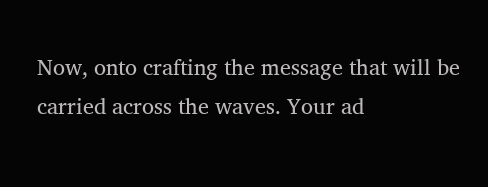Now, onto crafting the message that will be carried across the waves. Your ad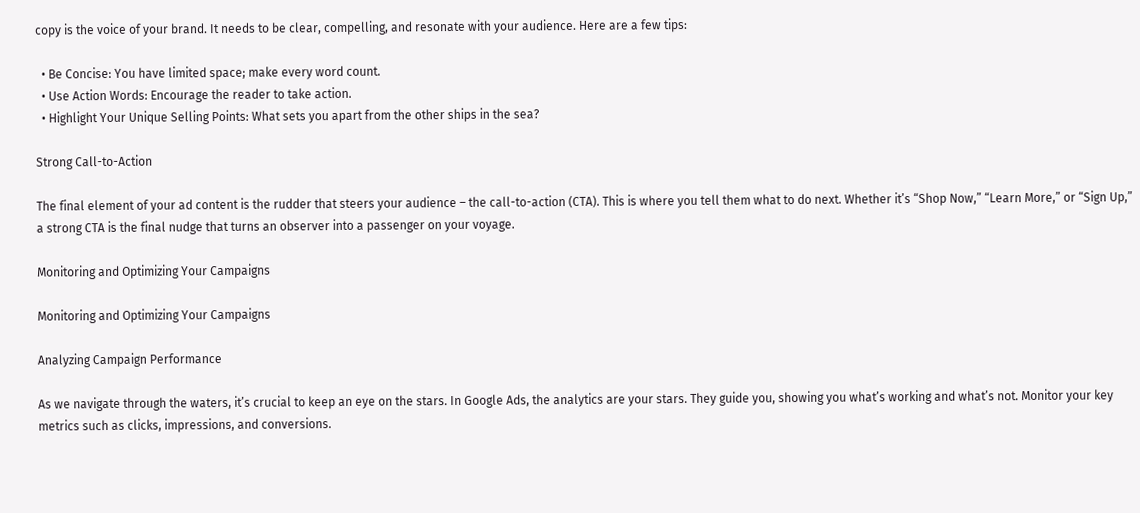copy is the voice of your brand. It needs to be clear, compelling, and resonate with your audience. Here are a few tips:

  • Be Concise: You have limited space; make every word count.
  • Use Action Words: Encourage the reader to take action.
  • Highlight Your Unique Selling Points: What sets you apart from the other ships in the sea?

Strong Call-to-Action

The final element of your ad content is the rudder that steers your audience – the call-to-action (CTA). This is where you tell them what to do next. Whether it’s “Shop Now,” “Learn More,” or “Sign Up,” a strong CTA is the final nudge that turns an observer into a passenger on your voyage.

Monitoring and Optimizing Your Campaigns

Monitoring and Optimizing Your Campaigns

Analyzing Campaign Performance

As we navigate through the waters, it’s crucial to keep an eye on the stars. In Google Ads, the analytics are your stars. They guide you, showing you what’s working and what’s not. Monitor your key metrics such as clicks, impressions, and conversions.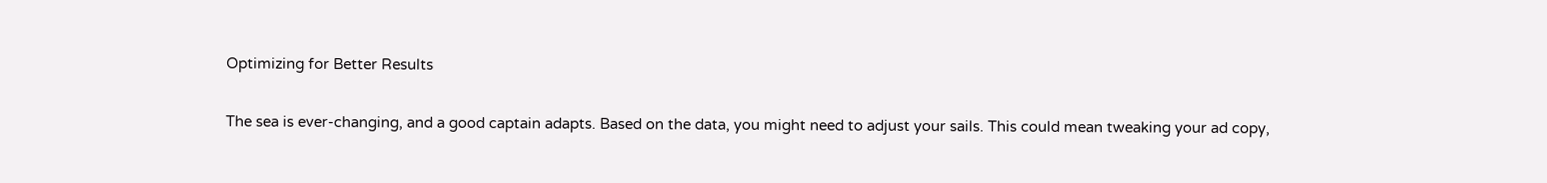Optimizing for Better Results

The sea is ever-changing, and a good captain adapts. Based on the data, you might need to adjust your sails. This could mean tweaking your ad copy,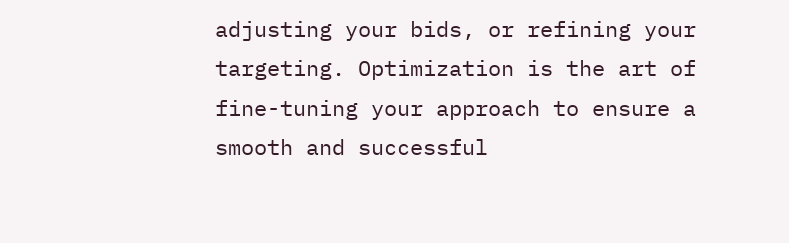adjusting your bids, or refining your targeting. Optimization is the art of fine-tuning your approach to ensure a smooth and successful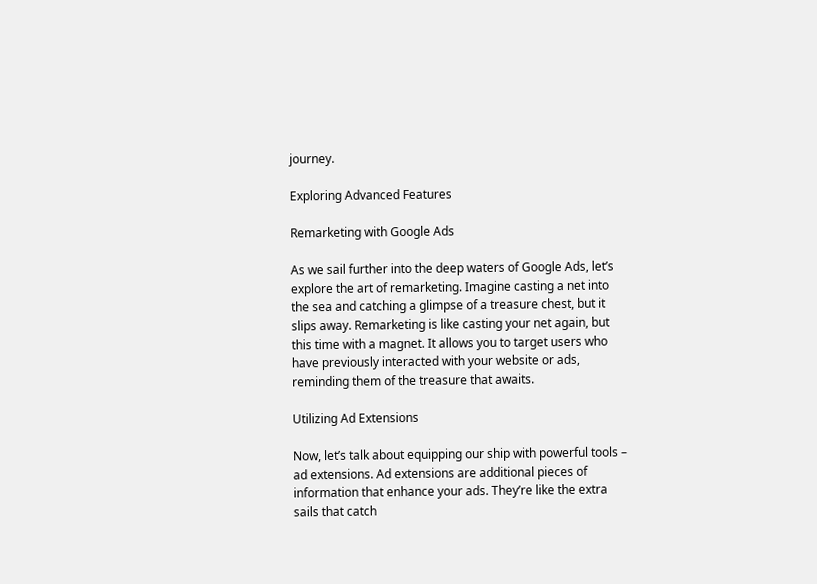journey.

Exploring Advanced Features

Remarketing with Google Ads

As we sail further into the deep waters of Google Ads, let’s explore the art of remarketing. Imagine casting a net into the sea and catching a glimpse of a treasure chest, but it slips away. Remarketing is like casting your net again, but this time with a magnet. It allows you to target users who have previously interacted with your website or ads, reminding them of the treasure that awaits.

Utilizing Ad Extensions

Now, let’s talk about equipping our ship with powerful tools – ad extensions. Ad extensions are additional pieces of information that enhance your ads. They’re like the extra sails that catch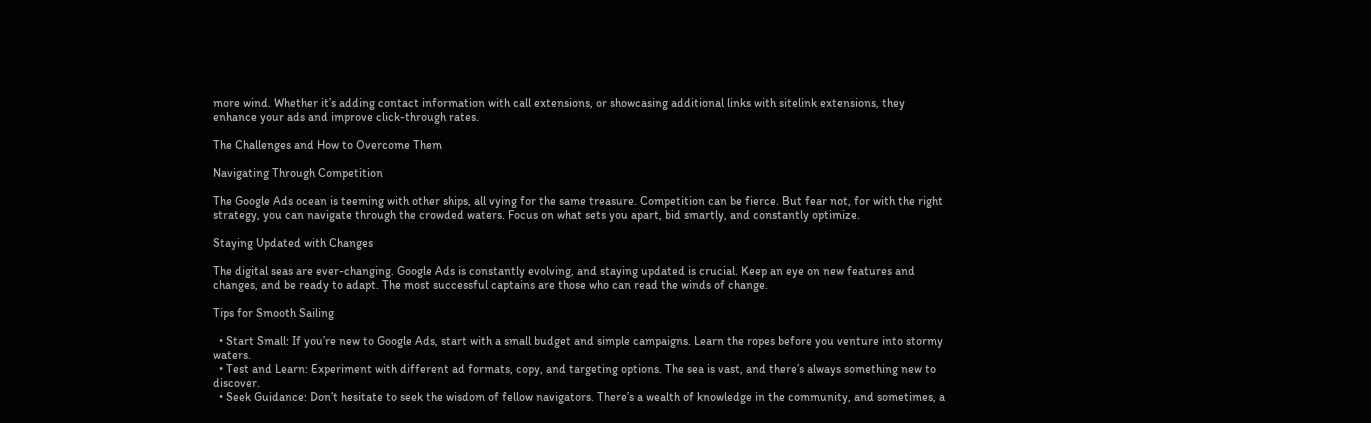more wind. Whether it’s adding contact information with call extensions, or showcasing additional links with sitelink extensions, they enhance your ads and improve click-through rates.

The Challenges and How to Overcome Them

Navigating Through Competition

The Google Ads ocean is teeming with other ships, all vying for the same treasure. Competition can be fierce. But fear not, for with the right strategy, you can navigate through the crowded waters. Focus on what sets you apart, bid smartly, and constantly optimize.

Staying Updated with Changes

The digital seas are ever-changing. Google Ads is constantly evolving, and staying updated is crucial. Keep an eye on new features and changes, and be ready to adapt. The most successful captains are those who can read the winds of change.

Tips for Smooth Sailing

  • Start Small: If you’re new to Google Ads, start with a small budget and simple campaigns. Learn the ropes before you venture into stormy waters.
  • Test and Learn: Experiment with different ad formats, copy, and targeting options. The sea is vast, and there’s always something new to discover.
  • Seek Guidance: Don’t hesitate to seek the wisdom of fellow navigators. There’s a wealth of knowledge in the community, and sometimes, a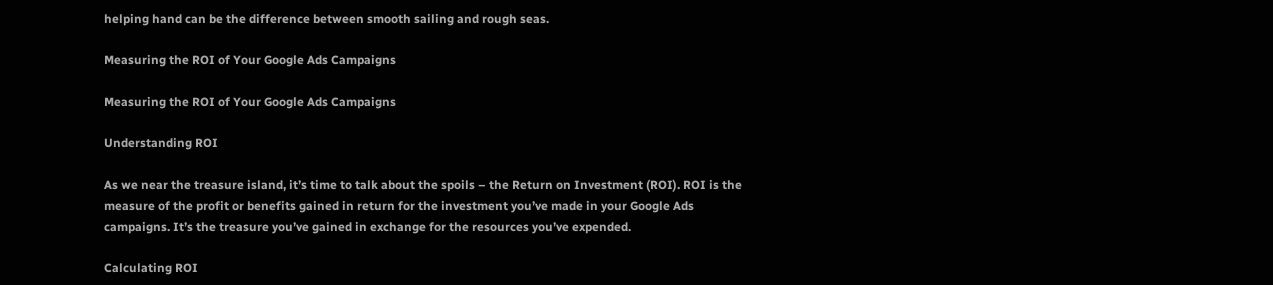helping hand can be the difference between smooth sailing and rough seas.

Measuring the ROI of Your Google Ads Campaigns

Measuring the ROI of Your Google Ads Campaigns

Understanding ROI

As we near the treasure island, it’s time to talk about the spoils – the Return on Investment (ROI). ROI is the measure of the profit or benefits gained in return for the investment you’ve made in your Google Ads campaigns. It’s the treasure you’ve gained in exchange for the resources you’ve expended.

Calculating ROI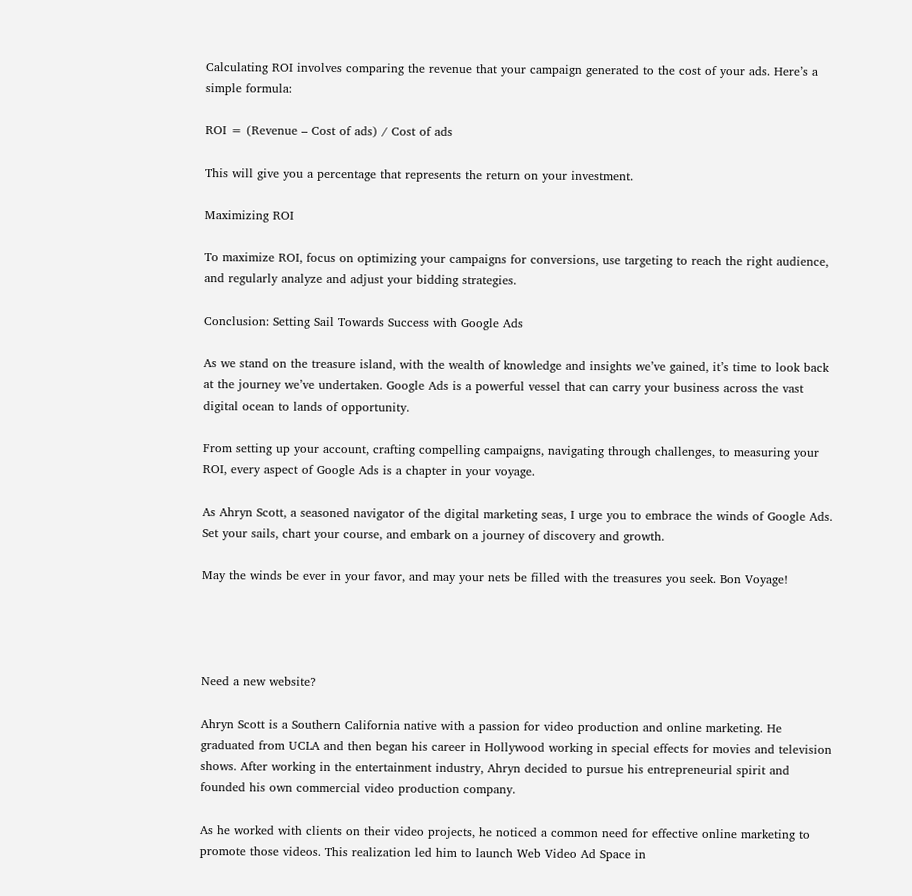Calculating ROI involves comparing the revenue that your campaign generated to the cost of your ads. Here’s a simple formula:

ROI = (Revenue – Cost of ads) / Cost of ads

This will give you a percentage that represents the return on your investment.

Maximizing ROI

To maximize ROI, focus on optimizing your campaigns for conversions, use targeting to reach the right audience, and regularly analyze and adjust your bidding strategies.

Conclusion: Setting Sail Towards Success with Google Ads

As we stand on the treasure island, with the wealth of knowledge and insights we’ve gained, it’s time to look back at the journey we’ve undertaken. Google Ads is a powerful vessel that can carry your business across the vast digital ocean to lands of opportunity.

From setting up your account, crafting compelling campaigns, navigating through challenges, to measuring your ROI, every aspect of Google Ads is a chapter in your voyage.

As Ahryn Scott, a seasoned navigator of the digital marketing seas, I urge you to embrace the winds of Google Ads. Set your sails, chart your course, and embark on a journey of discovery and growth.

May the winds be ever in your favor, and may your nets be filled with the treasures you seek. Bon Voyage!




Need a new website?

Ahryn Scott is a Southern California native with a passion for video production and online marketing. He graduated from UCLA and then began his career in Hollywood working in special effects for movies and television shows. After working in the entertainment industry, Ahryn decided to pursue his entrepreneurial spirit and founded his own commercial video production company.

As he worked with clients on their video projects, he noticed a common need for effective online marketing to promote those videos. This realization led him to launch Web Video Ad Space in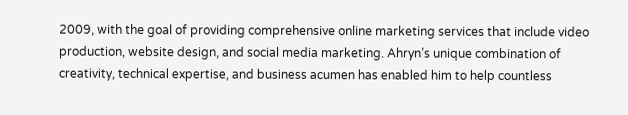2009, with the goal of providing comprehensive online marketing services that include video production, website design, and social media marketing. Ahryn’s unique combination of creativity, technical expertise, and business acumen has enabled him to help countless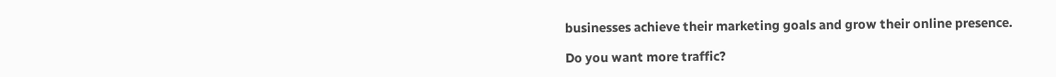businesses achieve their marketing goals and grow their online presence.

Do you want more traffic?